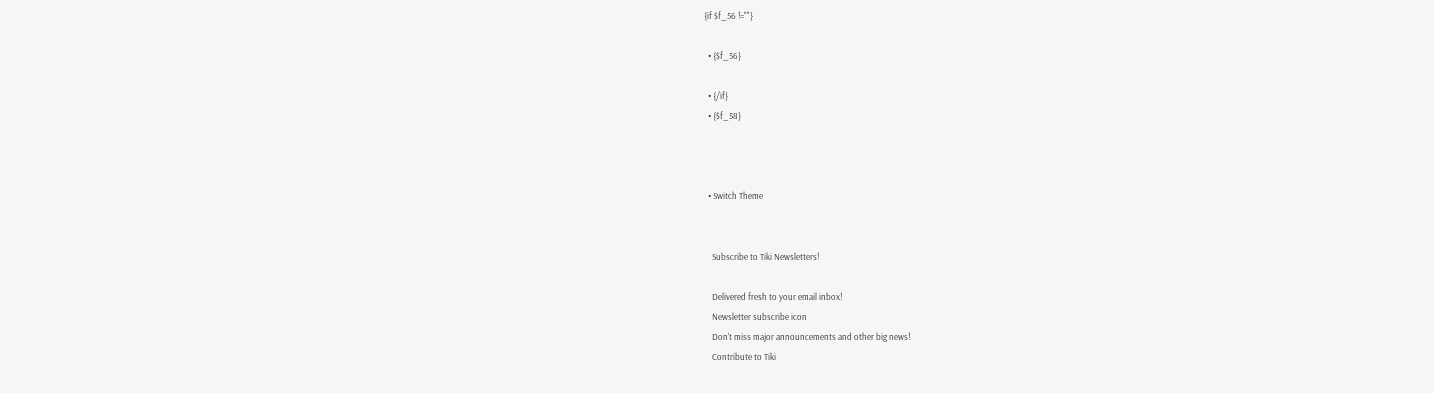{if $f_56 !=""}

  • {$f_56}

  • {/if}
  • {$f_58}



  • Switch Theme


    Subscribe to Tiki Newsletters!

    Delivered fresh to your email inbox!
    Newsletter subscribe icon
    Don't miss major announcements and other big news!
    Contribute to Tiki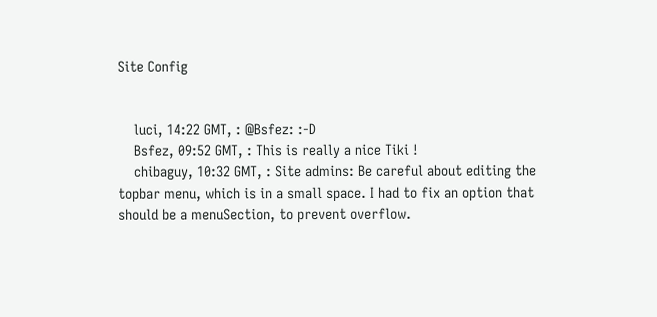Site Config


    luci, 14:22 GMT, : @Bsfez: :-D
    Bsfez, 09:52 GMT, : This is really a nice Tiki !
    chibaguy, 10:32 GMT, : Site admins: Be careful about editing the topbar menu, which is in a small space. I had to fix an option that should be a menuSection, to prevent overflow.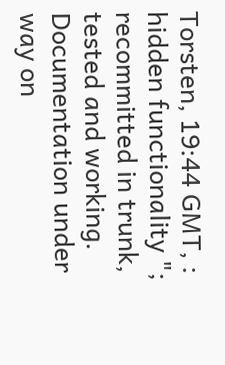Torsten, 19:44 GMT, : hidden functionality "; recommitted in trunk, tested and working. Documentation under way on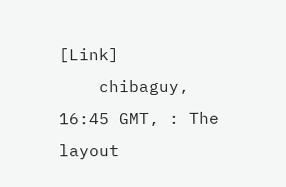[Link]
    chibaguy, 16:45 GMT, : The layout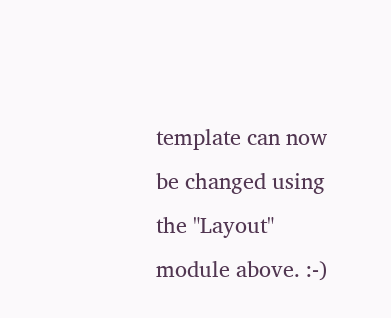template can now be changed using the "Layout" module above. :-)